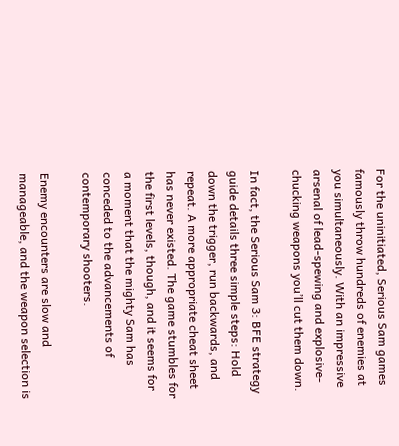For the uninitiated, Serious Sam games famously throw hundreds of enemies at you simultaneously. With an impressive arsenal of lead-spewing and explosive-chucking weapons you’ll cut them down.

In fact, the Serious Sam 3: BFE strategy guide details three simple steps: Hold down the trigger, run backwards, and repeat. A more appropriate cheat sheet has never existed. The game stumbles for the first levels, though, and it seems for a moment that the mighty Sam has conceded to the advancements of contemporary shooters.

Enemy encounters are slow and manageable, and the weapon selection is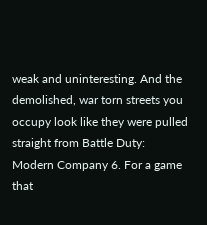weak and uninteresting. And the demolished, war torn streets you occupy look like they were pulled straight from Battle Duty: Modern Company 6. For a game that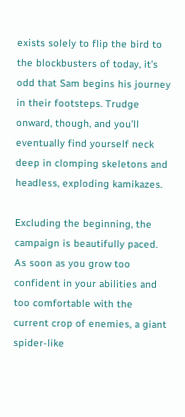exists solely to flip the bird to the blockbusters of today, it’s odd that Sam begins his journey in their footsteps. Trudge onward, though, and you’ll eventually find yourself neck deep in clomping skeletons and headless, exploding kamikazes.

Excluding the beginning, the campaign is beautifully paced. As soon as you grow too confident in your abilities and too comfortable with the current crop of enemies, a giant spider-like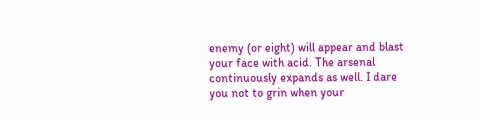enemy (or eight) will appear and blast your face with acid. The arsenal continuously expands as well. I dare you not to grin when your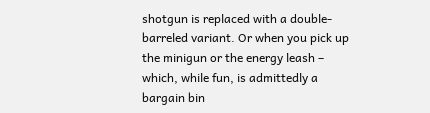shotgun is replaced with a double-barreled variant. Or when you pick up the minigun or the energy leash – which, while fun, is admittedly a bargain bin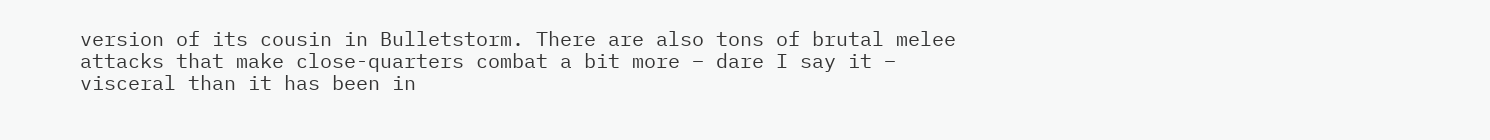version of its cousin in Bulletstorm. There are also tons of brutal melee attacks that make close-quarters combat a bit more – dare I say it – visceral than it has been in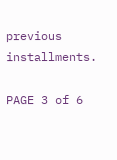previous installments.

PAGE 3 of 6